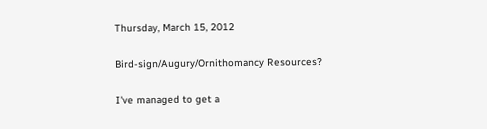Thursday, March 15, 2012

Bird-sign/Augury/Ornithomancy Resources?

I've managed to get a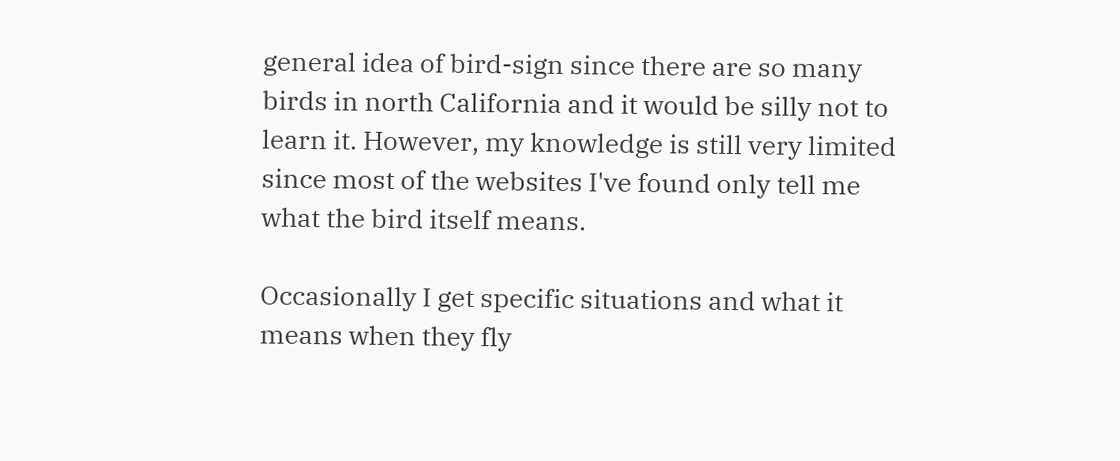general idea of bird-sign since there are so many birds in north California and it would be silly not to learn it. However, my knowledge is still very limited since most of the websites I've found only tell me what the bird itself means.

Occasionally I get specific situations and what it means when they fly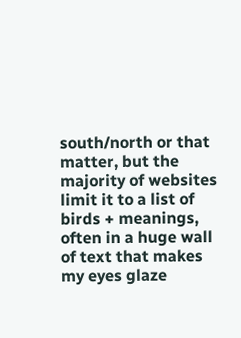south/north or that matter, but the majority of websites limit it to a list of birds + meanings, often in a huge wall of text that makes my eyes glaze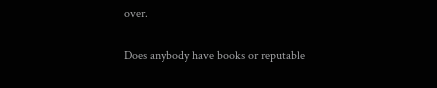over.

Does anybody have books or reputable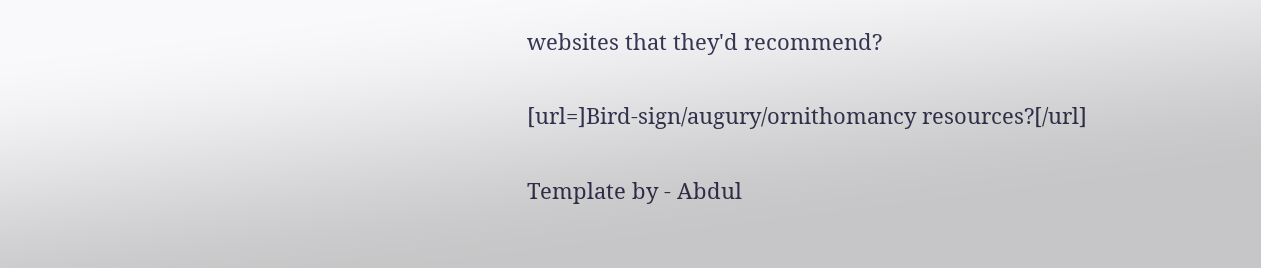websites that they'd recommend?

[url=]Bird-sign/augury/ornithomancy resources?[/url]

Template by - Abdul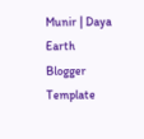Munir | Daya Earth Blogger Template